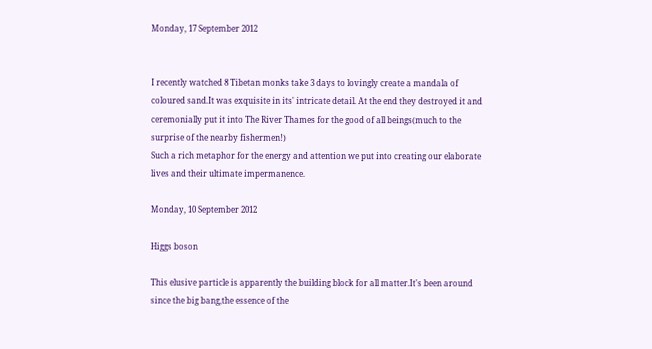Monday, 17 September 2012


I recently watched 8 Tibetan monks take 3 days to lovingly create a mandala of coloured sand.It was exquisite in its' intricate detail. At the end they destroyed it and ceremonially put it into The River Thames for the good of all beings(much to the surprise of the nearby fishermen!)
Such a rich metaphor for the energy and attention we put into creating our elaborate lives and their ultimate impermanence.

Monday, 10 September 2012

Higgs boson

This elusive particle is apparently the building block for all matter.It's been around since the big bang,the essence of the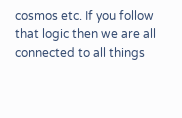cosmos etc. If you follow that logic then we are all connected to all things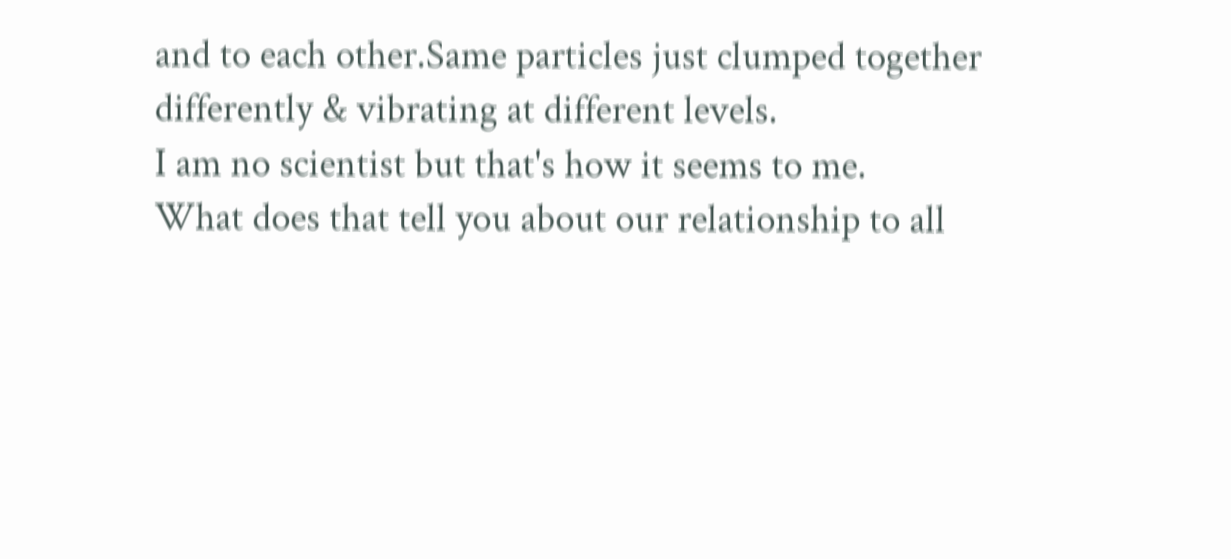and to each other.Same particles just clumped together differently & vibrating at different levels.
I am no scientist but that's how it seems to me.
What does that tell you about our relationship to all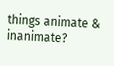things animate & inanimate?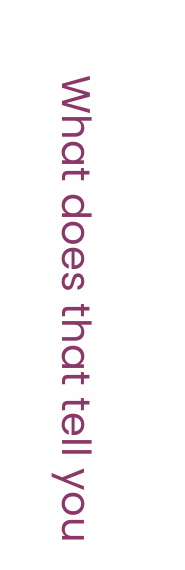What does that tell you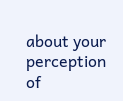about your perception of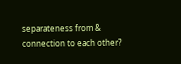separateness from & connection to each other?